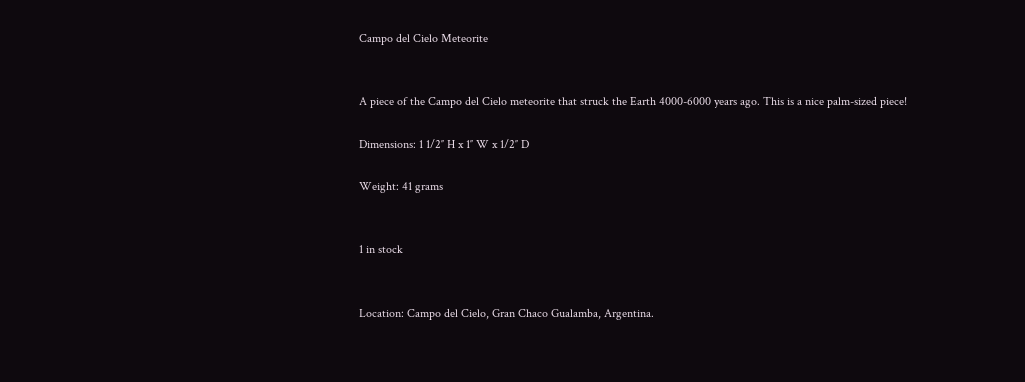Campo del Cielo Meteorite


A piece of the Campo del Cielo meteorite that struck the Earth 4000-6000 years ago. This is a nice palm-sized piece!

Dimensions: 1 1/2″ H x 1″ W x 1/2″ D

Weight: 41 grams


1 in stock


Location: Campo del Cielo, Gran Chaco Gualamba, Argentina.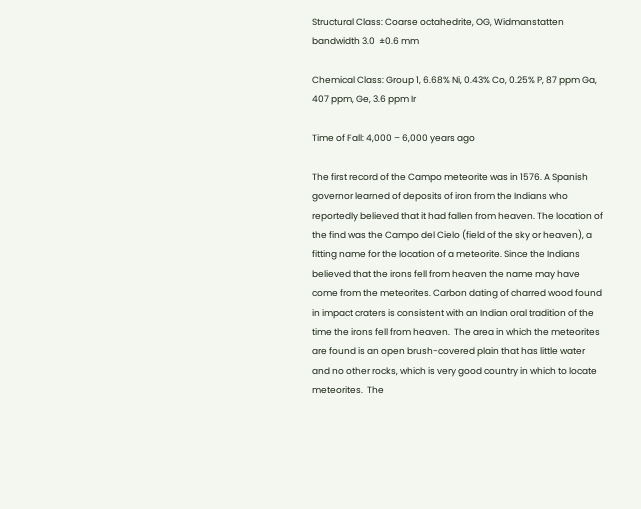Structural Class: Coarse octahedrite, OG, Widmanstatten bandwidth 3.0  ±0.6 mm

Chemical Class: Group 1, 6.68% Ni, 0.43% Co, 0.25% P, 87 ppm Ga, 407 ppm, Ge, 3.6 ppm Ir

Time of Fall: 4,000 – 6,000 years ago

The first record of the Campo meteorite was in 1576. A Spanish governor learned of deposits of iron from the Indians who reportedly believed that it had fallen from heaven. The location of the find was the Campo del Cielo (field of the sky or heaven), a fitting name for the location of a meteorite. Since the Indians believed that the irons fell from heaven the name may have come from the meteorites. Carbon dating of charred wood found in impact craters is consistent with an Indian oral tradition of the time the irons fell from heaven.  The area in which the meteorites are found is an open brush-covered plain that has little water and no other rocks, which is very good country in which to locate meteorites.  The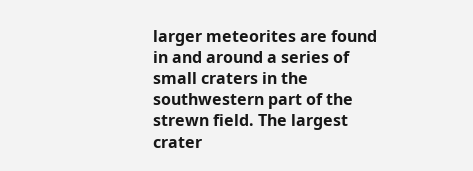larger meteorites are found in and around a series of small craters in the southwestern part of the strewn field. The largest crater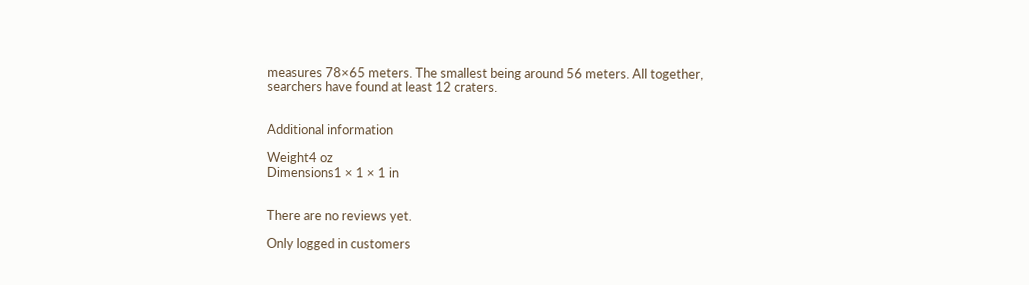measures 78×65 meters. The smallest being around 56 meters. All together, searchers have found at least 12 craters.


Additional information

Weight4 oz
Dimensions1 × 1 × 1 in


There are no reviews yet.

Only logged in customers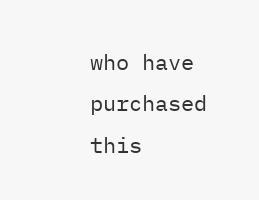who have purchased this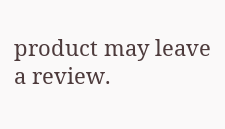product may leave a review.